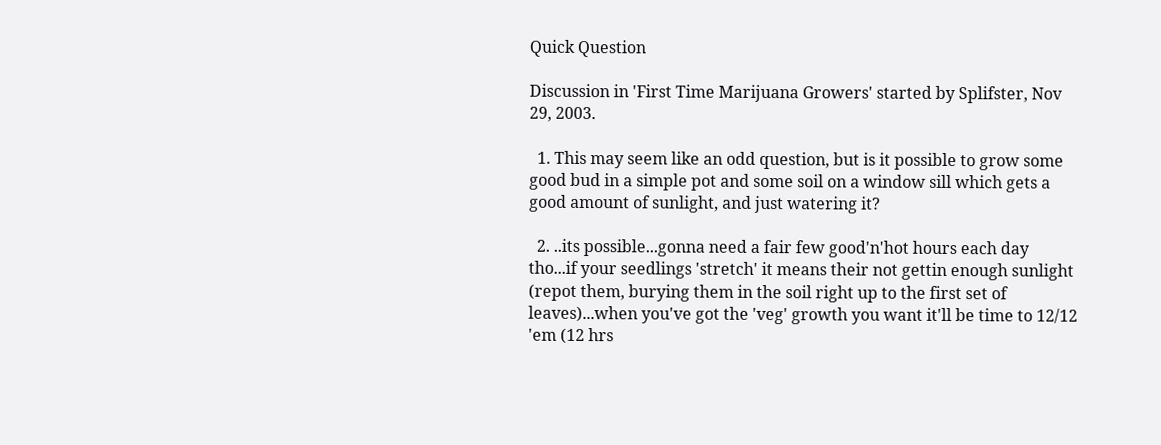Quick Question

Discussion in 'First Time Marijuana Growers' started by Splifster, Nov 29, 2003.

  1. This may seem like an odd question, but is it possible to grow some good bud in a simple pot and some soil on a window sill which gets a good amount of sunlight, and just watering it?

  2. ..its possible...gonna need a fair few good'n'hot hours each day tho...if your seedlings 'stretch' it means their not gettin enough sunlight (repot them, burying them in the soil right up to the first set of leaves)...when you've got the 'veg' growth you want it'll be time to 12/12 'em (12 hrs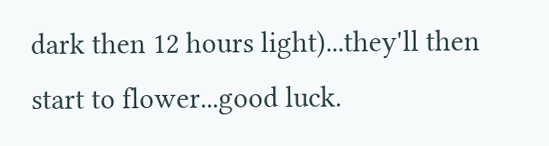dark then 12 hours light)...they'll then start to flower...good luck.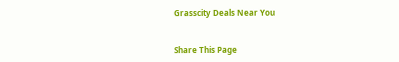Grasscity Deals Near You


Share This Page